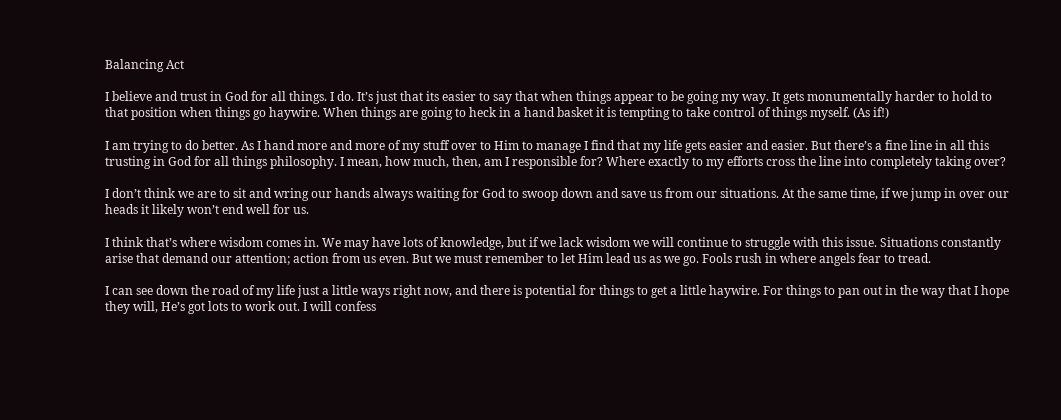Balancing Act

I believe and trust in God for all things. I do. It’s just that its easier to say that when things appear to be going my way. It gets monumentally harder to hold to that position when things go haywire. When things are going to heck in a hand basket it is tempting to take control of things myself. (As if!)

I am trying to do better. As I hand more and more of my stuff over to Him to manage I find that my life gets easier and easier. But there’s a fine line in all this trusting in God for all things philosophy. I mean, how much, then, am I responsible for? Where exactly to my efforts cross the line into completely taking over?

I don’t think we are to sit and wring our hands always waiting for God to swoop down and save us from our situations. At the same time, if we jump in over our heads it likely won’t end well for us.

I think that’s where wisdom comes in. We may have lots of knowledge, but if we lack wisdom we will continue to struggle with this issue. Situations constantly arise that demand our attention; action from us even. But we must remember to let Him lead us as we go. Fools rush in where angels fear to tread.

I can see down the road of my life just a little ways right now, and there is potential for things to get a little haywire. For things to pan out in the way that I hope they will, He’s got lots to work out. I will confess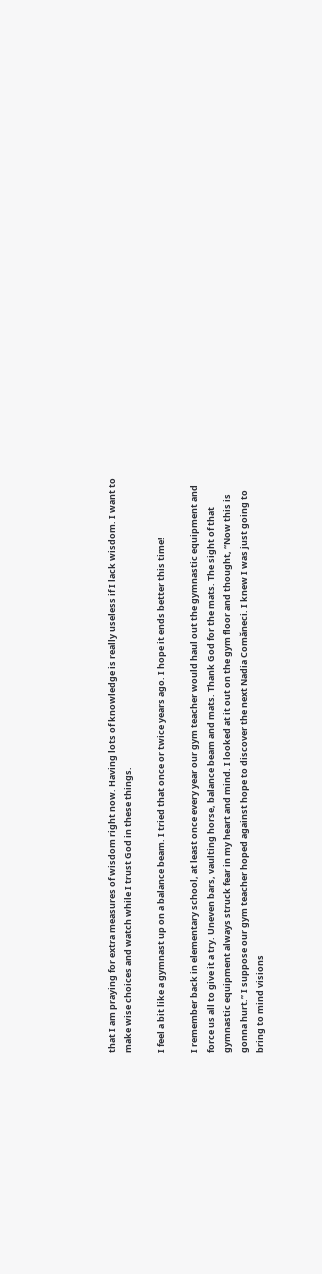that I am praying for extra measures of wisdom right now. Having lots of knowledge is really useless if I lack wisdom. I want to make wise choices and watch while I trust God in these things.

I feel a bit like a gymnast up on a balance beam. I tried that once or twice years ago. I hope it ends better this time!

I remember back in elementary school, at least once every year our gym teacher would haul out the gymnastic equipment and force us all to give it a try. Uneven bars, vaulting horse, balance beam and mats. Thank God for the mats. The sight of that gymnastic equipment always struck fear in my heart and mind. I looked at it out on the gym floor and thought, “Now this is gonna hurt.” I suppose our gym teacher hoped against hope to discover the next Nadia Comăneci. I knew I was just going to bring to mind visions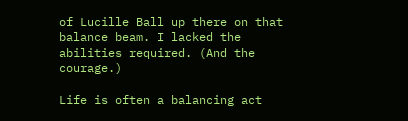of Lucille Ball up there on that balance beam. I lacked the abilities required. (And the courage.)

Life is often a balancing act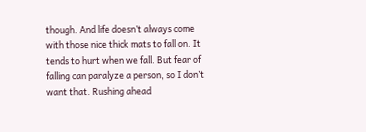though. And life doesn’t always come with those nice thick mats to fall on. It tends to hurt when we fall. But fear of falling can paralyze a person, so I don’t want that. Rushing ahead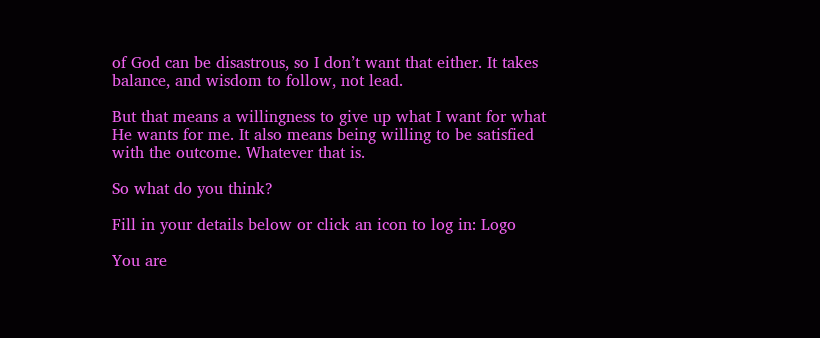of God can be disastrous, so I don’t want that either. It takes balance, and wisdom to follow, not lead.

But that means a willingness to give up what I want for what He wants for me. It also means being willing to be satisfied with the outcome. Whatever that is.

So what do you think?

Fill in your details below or click an icon to log in: Logo

You are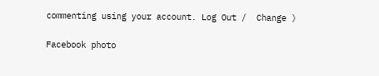commenting using your account. Log Out /  Change )

Facebook photo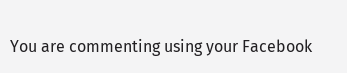You are commenting using your Facebook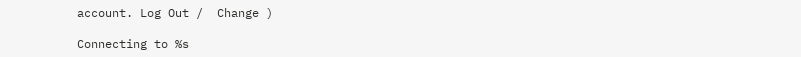account. Log Out /  Change )

Connecting to %s